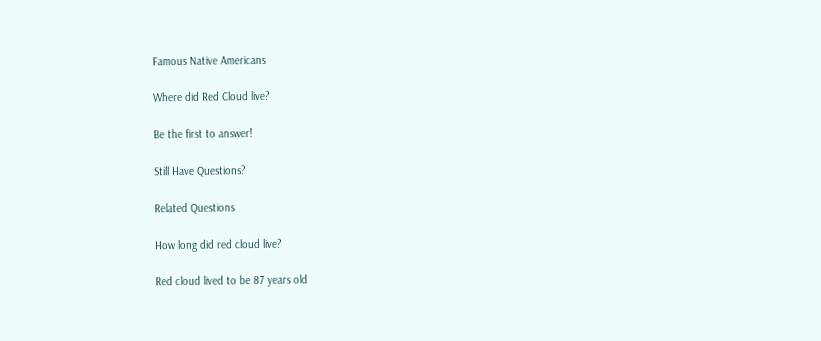Famous Native Americans

Where did Red Cloud live?

Be the first to answer!

Still Have Questions?

Related Questions

How long did red cloud live?

Red cloud lived to be 87 years old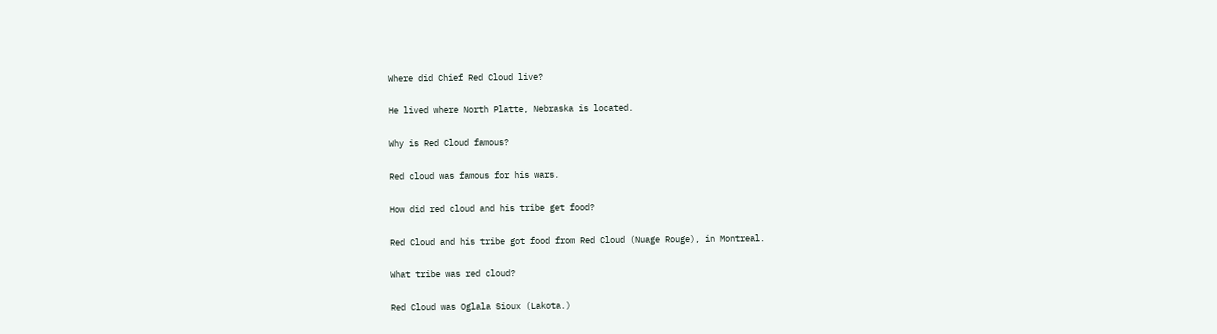Where did Chief Red Cloud live?

He lived where North Platte, Nebraska is located.

Why is Red Cloud famous?

Red cloud was famous for his wars.

How did red cloud and his tribe get food?

Red Cloud and his tribe got food from Red Cloud (Nuage Rouge), in Montreal.

What tribe was red cloud?

Red Cloud was Oglala Sioux (Lakota.)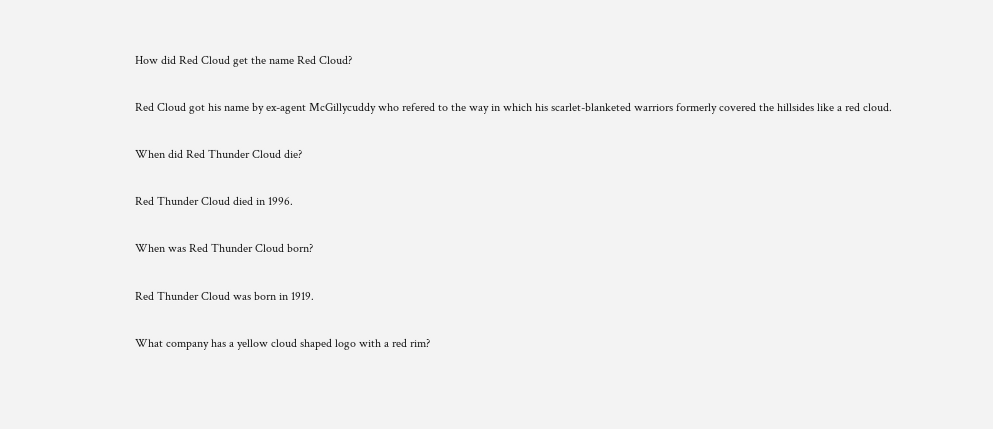How did Red Cloud get the name Red Cloud?

Red Cloud got his name by ex-agent McGillycuddy who refered to the way in which his scarlet-blanketed warriors formerly covered the hillsides like a red cloud.

When did Red Thunder Cloud die?

Red Thunder Cloud died in 1996.

When was Red Thunder Cloud born?

Red Thunder Cloud was born in 1919.

What company has a yellow cloud shaped logo with a red rim?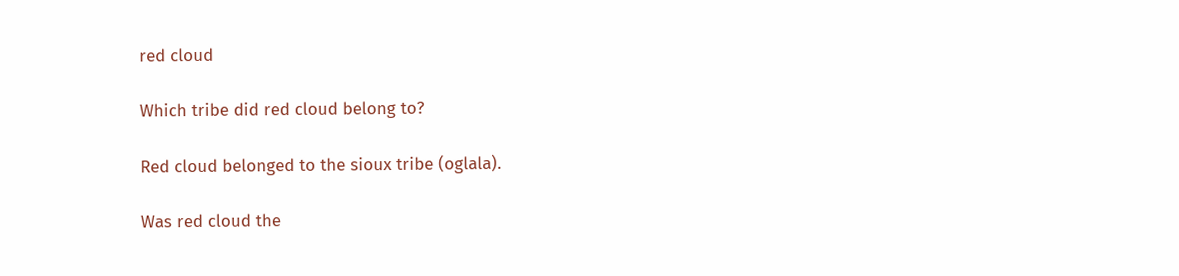red cloud

Which tribe did red cloud belong to?

Red cloud belonged to the sioux tribe (oglala).

Was red cloud the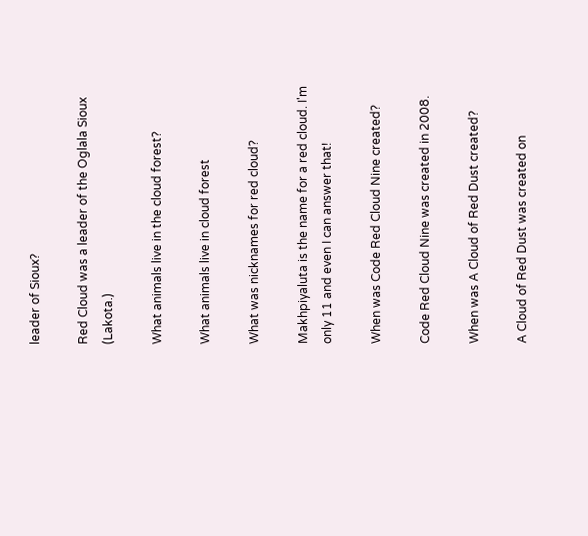leader of Sioux?

Red Cloud was a leader of the Oglala Sioux (Lakota.)

What animals live in the cloud forest?

What animals live in cloud forest

What was nicknames for red cloud?

Makhpiyaluta is the name for a red cloud. I'm only 11 and even I can answer that!

When was Code Red Cloud Nine created?

Code Red Cloud Nine was created in 2008.

When was A Cloud of Red Dust created?

A Cloud of Red Dust was created on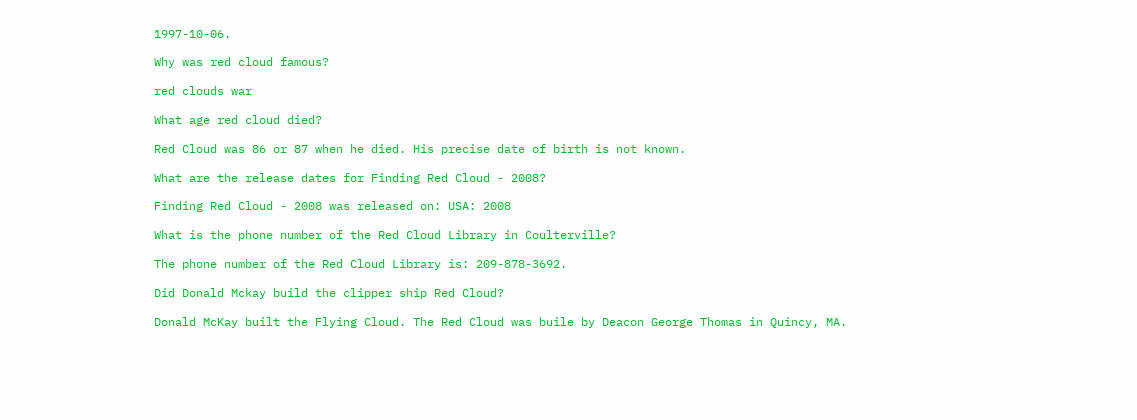1997-10-06.

Why was red cloud famous?

red clouds war

What age red cloud died?

Red Cloud was 86 or 87 when he died. His precise date of birth is not known.

What are the release dates for Finding Red Cloud - 2008?

Finding Red Cloud - 2008 was released on: USA: 2008

What is the phone number of the Red Cloud Library in Coulterville?

The phone number of the Red Cloud Library is: 209-878-3692.

Did Donald Mckay build the clipper ship Red Cloud?

Donald McKay built the Flying Cloud. The Red Cloud was buile by Deacon George Thomas in Quincy, MA.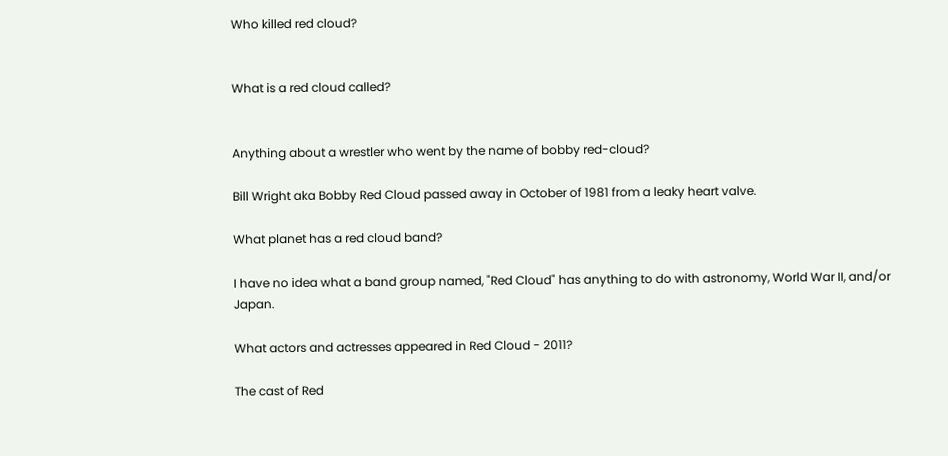Who killed red cloud?


What is a red cloud called?


Anything about a wrestler who went by the name of bobby red-cloud?

Bill Wright aka Bobby Red Cloud passed away in October of 1981 from a leaky heart valve.

What planet has a red cloud band?

I have no idea what a band group named, "Red Cloud" has anything to do with astronomy, World War II, and/or Japan.

What actors and actresses appeared in Red Cloud - 2011?

The cast of Red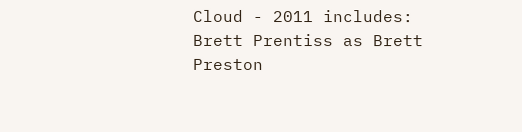Cloud - 2011 includes: Brett Prentiss as Brett Preston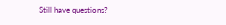Still have questions?